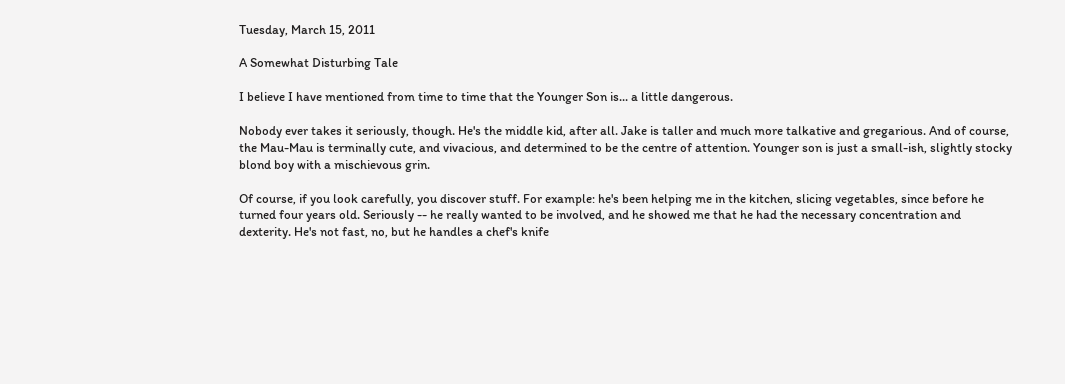Tuesday, March 15, 2011

A Somewhat Disturbing Tale

I believe I have mentioned from time to time that the Younger Son is... a little dangerous.

Nobody ever takes it seriously, though. He's the middle kid, after all. Jake is taller and much more talkative and gregarious. And of course, the Mau-Mau is terminally cute, and vivacious, and determined to be the centre of attention. Younger son is just a small-ish, slightly stocky blond boy with a mischievous grin.

Of course, if you look carefully, you discover stuff. For example: he's been helping me in the kitchen, slicing vegetables, since before he turned four years old. Seriously -- he really wanted to be involved, and he showed me that he had the necessary concentration and dexterity. He's not fast, no, but he handles a chef's knife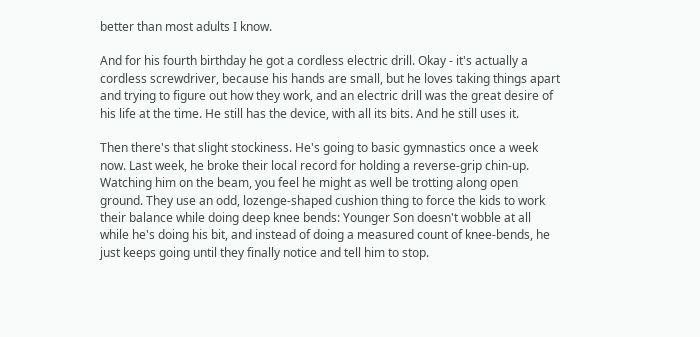better than most adults I know.

And for his fourth birthday he got a cordless electric drill. Okay - it's actually a cordless screwdriver, because his hands are small, but he loves taking things apart and trying to figure out how they work, and an electric drill was the great desire of his life at the time. He still has the device, with all its bits. And he still uses it.

Then there's that slight stockiness. He's going to basic gymnastics once a week now. Last week, he broke their local record for holding a reverse-grip chin-up. Watching him on the beam, you feel he might as well be trotting along open ground. They use an odd, lozenge-shaped cushion thing to force the kids to work their balance while doing deep knee bends: Younger Son doesn't wobble at all while he's doing his bit, and instead of doing a measured count of knee-bends, he just keeps going until they finally notice and tell him to stop.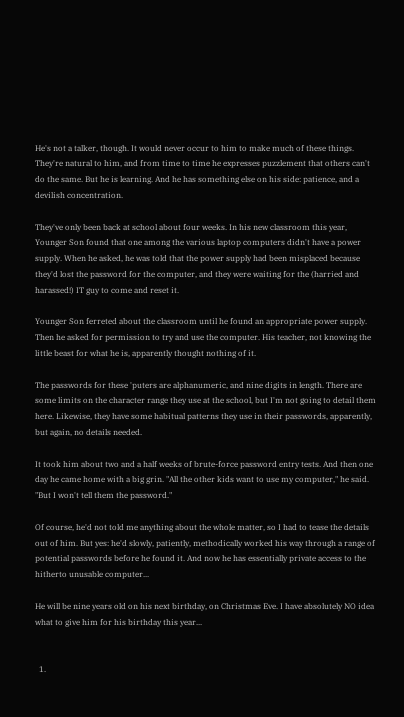He's not a talker, though. It would never occur to him to make much of these things. They're natural to him, and from time to time he expresses puzzlement that others can't do the same. But he is learning. And he has something else on his side: patience, and a devilish concentration.

They've only been back at school about four weeks. In his new classroom this year, Younger Son found that one among the various laptop computers didn't have a power supply. When he asked, he was told that the power supply had been misplaced because they'd lost the password for the computer, and they were waiting for the (harried and harassed!) IT guy to come and reset it.

Younger Son ferreted about the classroom until he found an appropriate power supply. Then he asked for permission to try and use the computer. His teacher, not knowing the little beast for what he is, apparently thought nothing of it.

The passwords for these 'puters are alphanumeric, and nine digits in length. There are some limits on the character range they use at the school, but I'm not going to detail them here. Likewise, they have some habitual patterns they use in their passwords, apparently, but again, no details needed.

It took him about two and a half weeks of brute-force password entry tests. And then one day he came home with a big grin. "All the other kids want to use my computer," he said. "But I won't tell them the password."

Of course, he'd not told me anything about the whole matter, so I had to tease the details out of him. But yes: he'd slowly, patiently, methodically worked his way through a range of potential passwords before he found it. And now he has essentially private access to the hitherto unusable computer...

He will be nine years old on his next birthday, on Christmas Eve. I have absolutely NO idea what to give him for his birthday this year...


  1.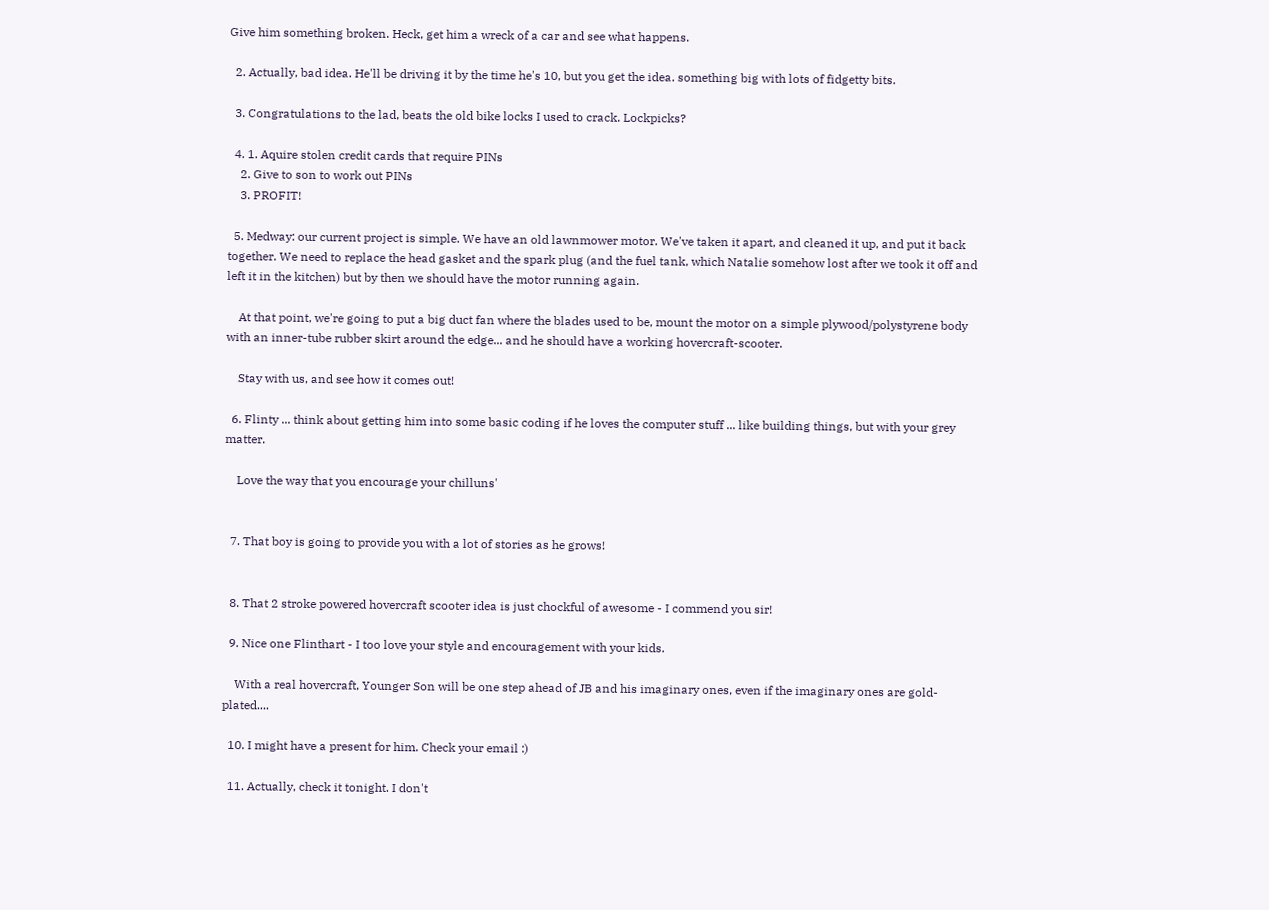Give him something broken. Heck, get him a wreck of a car and see what happens.

  2. Actually, bad idea. He'll be driving it by the time he's 10, but you get the idea. something big with lots of fidgetty bits.

  3. Congratulations to the lad, beats the old bike locks I used to crack. Lockpicks?

  4. 1. Aquire stolen credit cards that require PINs
    2. Give to son to work out PINs
    3. PROFIT!

  5. Medway: our current project is simple. We have an old lawnmower motor. We've taken it apart, and cleaned it up, and put it back together. We need to replace the head gasket and the spark plug (and the fuel tank, which Natalie somehow lost after we took it off and left it in the kitchen) but by then we should have the motor running again.

    At that point, we're going to put a big duct fan where the blades used to be, mount the motor on a simple plywood/polystyrene body with an inner-tube rubber skirt around the edge... and he should have a working hovercraft-scooter.

    Stay with us, and see how it comes out!

  6. Flinty ... think about getting him into some basic coding if he loves the computer stuff ... like building things, but with your grey matter.

    Love the way that you encourage your chilluns'


  7. That boy is going to provide you with a lot of stories as he grows!


  8. That 2 stroke powered hovercraft scooter idea is just chockful of awesome - I commend you sir!

  9. Nice one Flinthart - I too love your style and encouragement with your kids.

    With a real hovercraft, Younger Son will be one step ahead of JB and his imaginary ones, even if the imaginary ones are gold-plated....

  10. I might have a present for him. Check your email :)

  11. Actually, check it tonight. I don't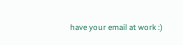have your email at work :)